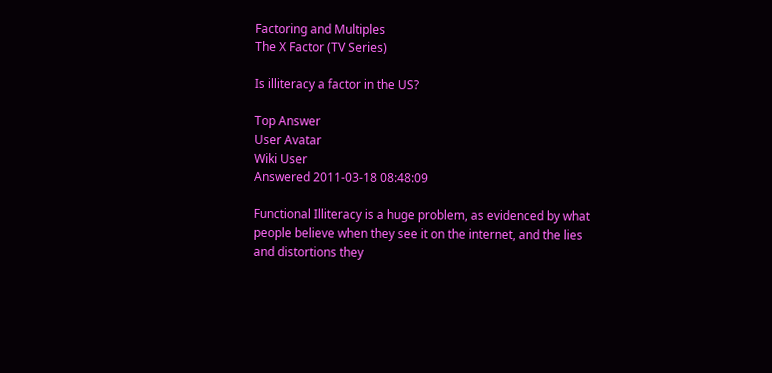Factoring and Multiples
The X Factor (TV Series)

Is illiteracy a factor in the US?

Top Answer
User Avatar
Wiki User
Answered 2011-03-18 08:48:09

Functional Illiteracy is a huge problem, as evidenced by what people believe when they see it on the internet, and the lies and distortions they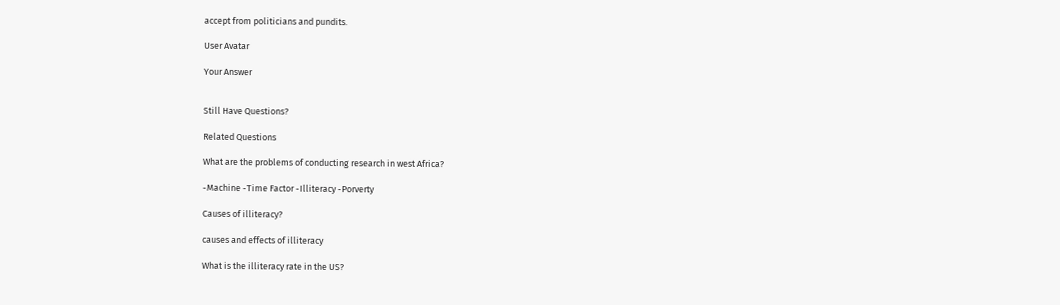accept from politicians and pundits.

User Avatar

Your Answer


Still Have Questions?

Related Questions

What are the problems of conducting research in west Africa?

-Machine -Time Factor -Illiteracy -Porverty

Causes of illiteracy?

causes and effects of illiteracy

What is the illiteracy rate in the US?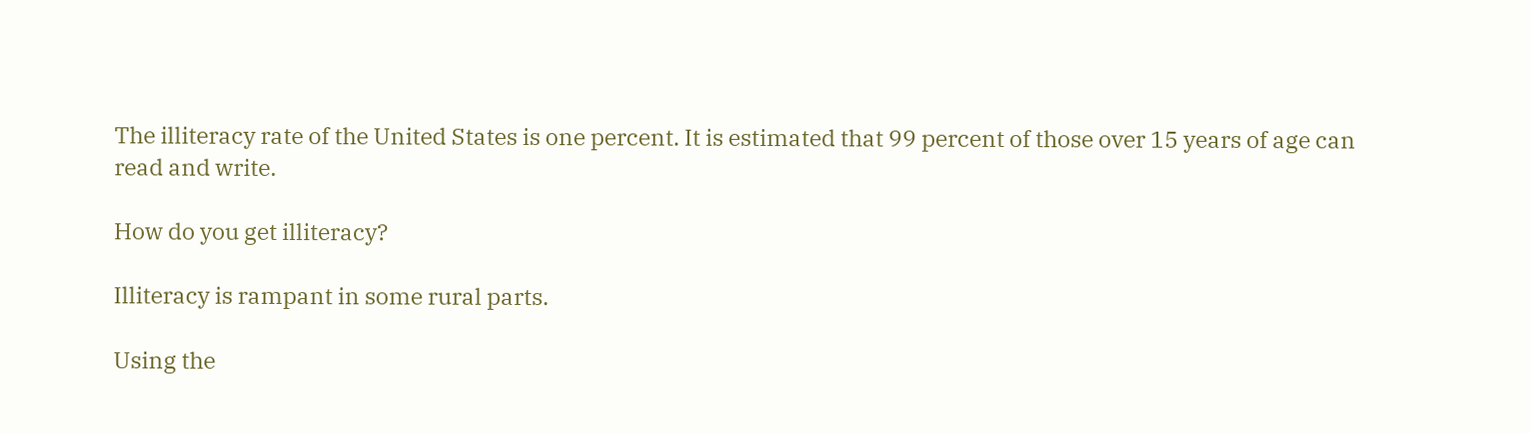The illiteracy rate of the United States is one percent. It is estimated that 99 percent of those over 15 years of age can read and write.

How do you get illiteracy?

Illiteracy is rampant in some rural parts.

Using the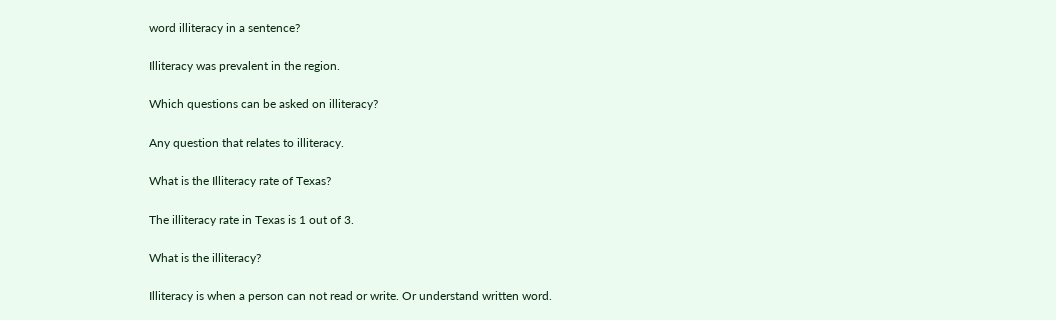word illiteracy in a sentence?

Illiteracy was prevalent in the region.

Which questions can be asked on illiteracy?

Any question that relates to illiteracy.

What is the Illiteracy rate of Texas?

The illiteracy rate in Texas is 1 out of 3.

What is the illiteracy?

Illiteracy is when a person can not read or write. Or understand written word.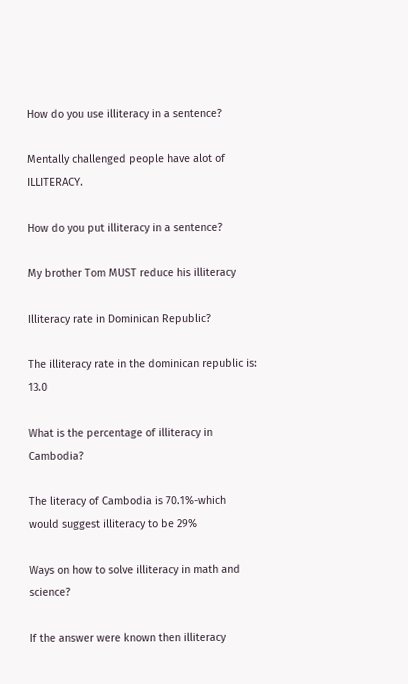How do you use illiteracy in a sentence?

Mentally challenged people have alot of ILLITERACY.

How do you put illiteracy in a sentence?

My brother Tom MUST reduce his illiteracy

Illiteracy rate in Dominican Republic?

The illiteracy rate in the dominican republic is: 13.0

What is the percentage of illiteracy in Cambodia?

The literacy of Cambodia is 70.1%-which would suggest illiteracy to be 29%

Ways on how to solve illiteracy in math and science?

If the answer were known then illiteracy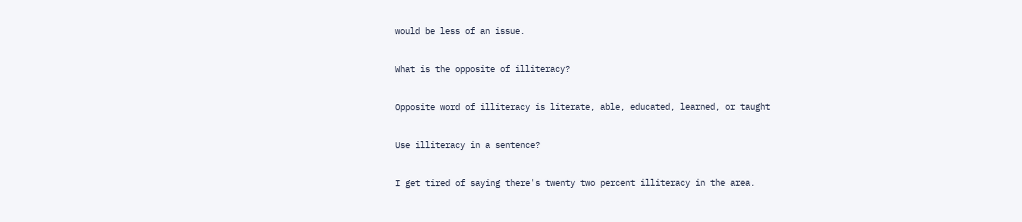would be less of an issue.

What is the opposite of illiteracy?

Opposite word of illiteracy is literate, able, educated, learned, or taught

Use illiteracy in a sentence?

I get tired of saying there's twenty two percent illiteracy in the area.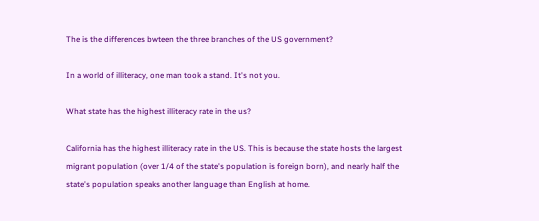The is the differences bwteen the three branches of the US government?

In a world of illiteracy, one man took a stand. It's not you.

What state has the highest illiteracy rate in the us?

California has the highest illiteracy rate in the US. This is because the state hosts the largest migrant population (over 1/4 of the state's population is foreign born), and nearly half the state's population speaks another language than English at home.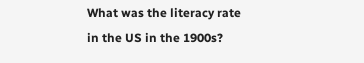What was the literacy rate in the US in the 1900s?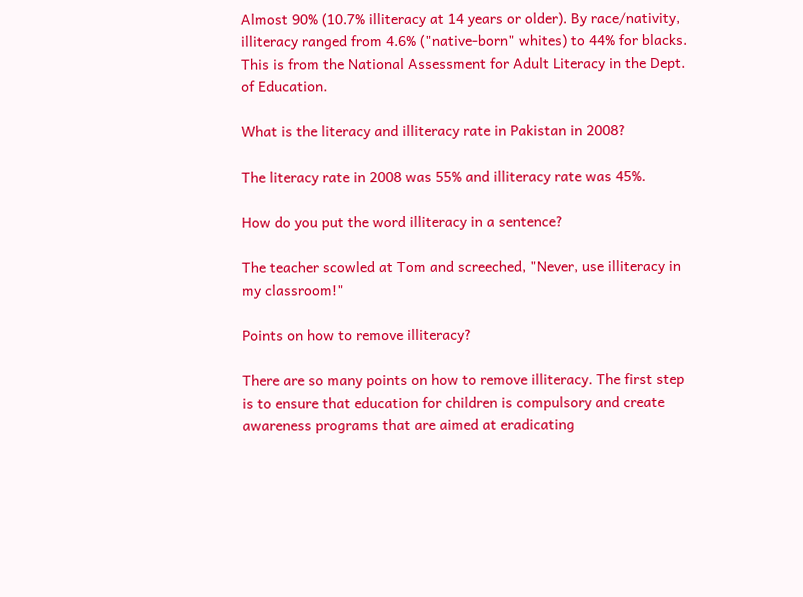Almost 90% (10.7% illiteracy at 14 years or older). By race/nativity, illiteracy ranged from 4.6% ("native-born" whites) to 44% for blacks. This is from the National Assessment for Adult Literacy in the Dept. of Education.

What is the literacy and illiteracy rate in Pakistan in 2008?

The literacy rate in 2008 was 55% and illiteracy rate was 45%.

How do you put the word illiteracy in a sentence?

The teacher scowled at Tom and screeched, "Never, use illiteracy in my classroom!"

Points on how to remove illiteracy?

There are so many points on how to remove illiteracy. The first step is to ensure that education for children is compulsory and create awareness programs that are aimed at eradicating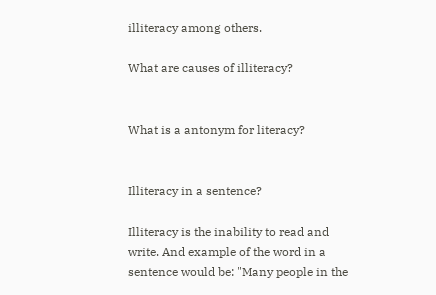illiteracy among others.

What are causes of illiteracy?


What is a antonym for literacy?


Illiteracy in a sentence?

Illiteracy is the inability to read and write. And example of the word in a sentence would be: "Many people in the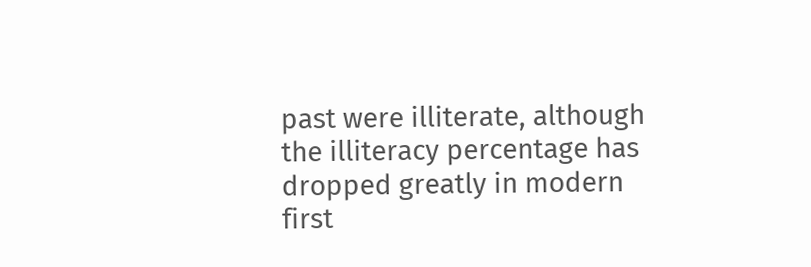past were illiterate, although the illiteracy percentage has dropped greatly in modern first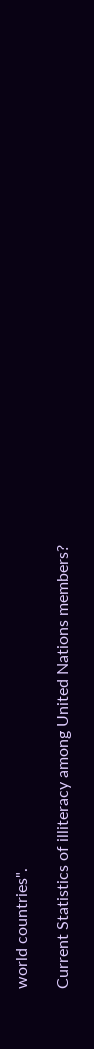world countries".

Current Statistics of illiteracy among United Nations members?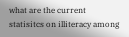what are the current statisitcs on illiteracy among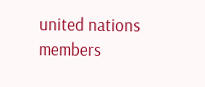united nations members